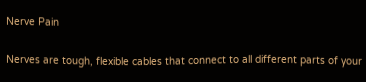Nerve Pain

Nerves are tough, flexible cables that connect to all different parts of your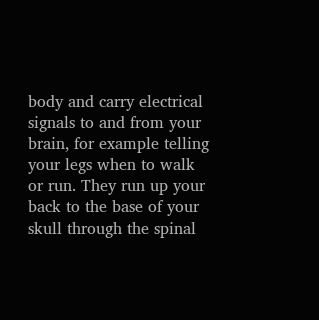body and carry electrical signals to and from your brain, for example telling your legs when to walk or run. They run up your back to the base of your skull through the spinal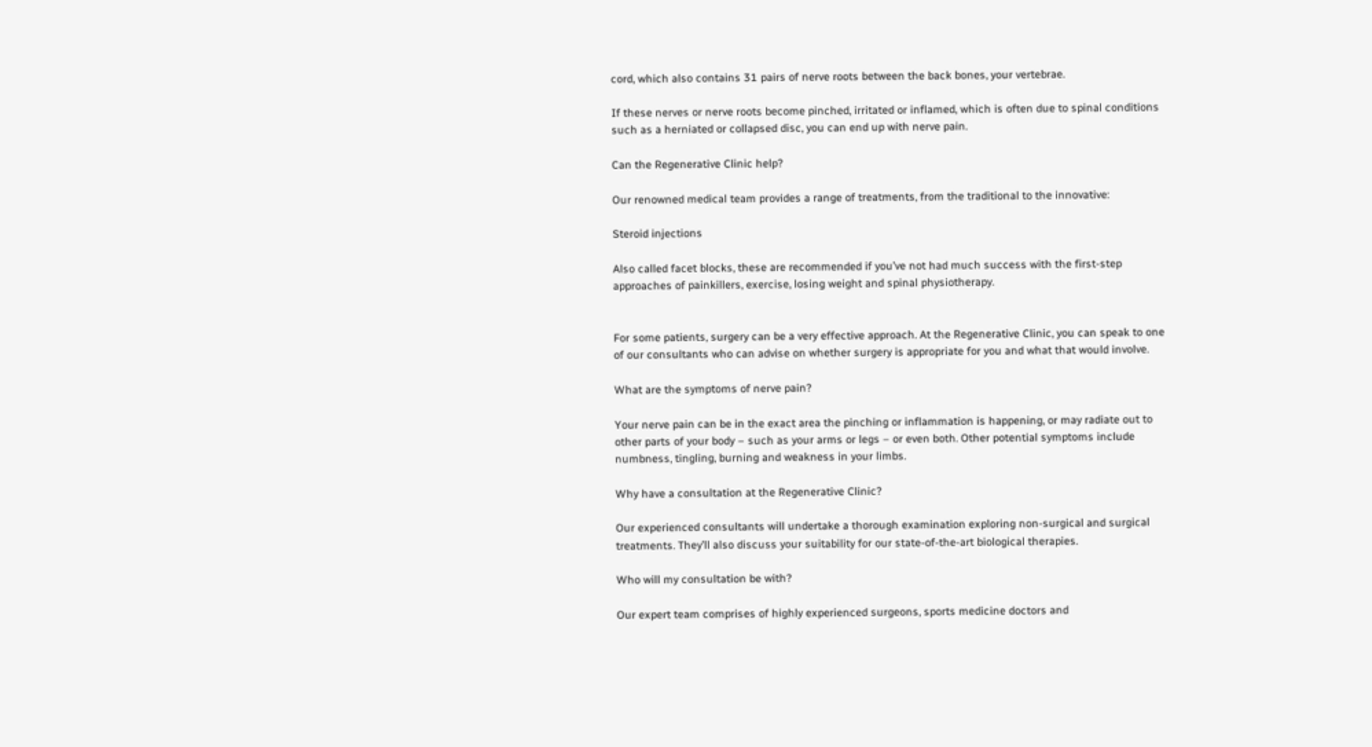cord, which also contains 31 pairs of nerve roots between the back bones, your vertebrae.

If these nerves or nerve roots become pinched, irritated or inflamed, which is often due to spinal conditions such as a herniated or collapsed disc, you can end up with nerve pain.

Can the Regenerative Clinic help?

Our renowned medical team provides a range of treatments, from the traditional to the innovative:

Steroid injections

Also called facet blocks, these are recommended if you’ve not had much success with the first-step approaches of painkillers, exercise, losing weight and spinal physiotherapy.


For some patients, surgery can be a very effective approach. At the Regenerative Clinic, you can speak to one of our consultants who can advise on whether surgery is appropriate for you and what that would involve.

What are the symptoms of nerve pain?

Your nerve pain can be in the exact area the pinching or inflammation is happening, or may radiate out to other parts of your body – such as your arms or legs – or even both. Other potential symptoms include numbness, tingling, burning and weakness in your limbs.

Why have a consultation at the Regenerative Clinic?

Our experienced consultants will undertake a thorough examination exploring non-surgical and surgical treatments. They’ll also discuss your suitability for our state-of-the-art biological therapies.

Who will my consultation be with?

Our expert team comprises of highly experienced surgeons, sports medicine doctors and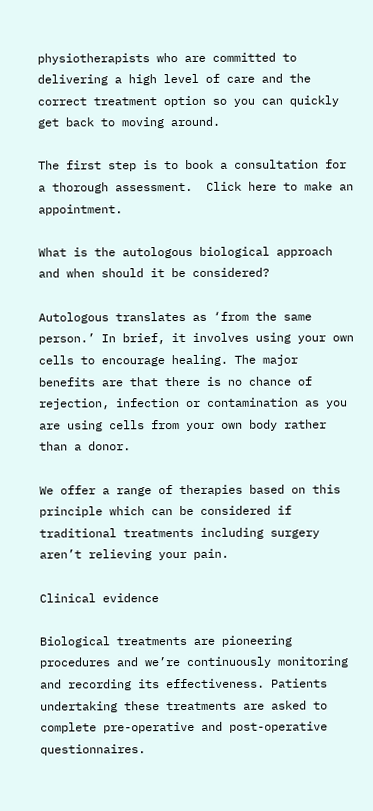physiotherapists who are committed to delivering a high level of care and the correct treatment option so you can quickly get back to moving around.

The first step is to book a consultation for a thorough assessment.  Click here to make an appointment.

What is the autologous biological approach and when should it be considered?

Autologous translates as ‘from the same person.’ In brief, it involves using your own cells to encourage healing. The major benefits are that there is no chance of rejection, infection or contamination as you are using cells from your own body rather than a donor.

We offer a range of therapies based on this principle which can be considered if traditional treatments including surgery aren’t relieving your pain.

Clinical evidence

Biological treatments are pioneering procedures and we’re continuously monitoring and recording its effectiveness. Patients undertaking these treatments are asked to complete pre-operative and post-operative questionnaires.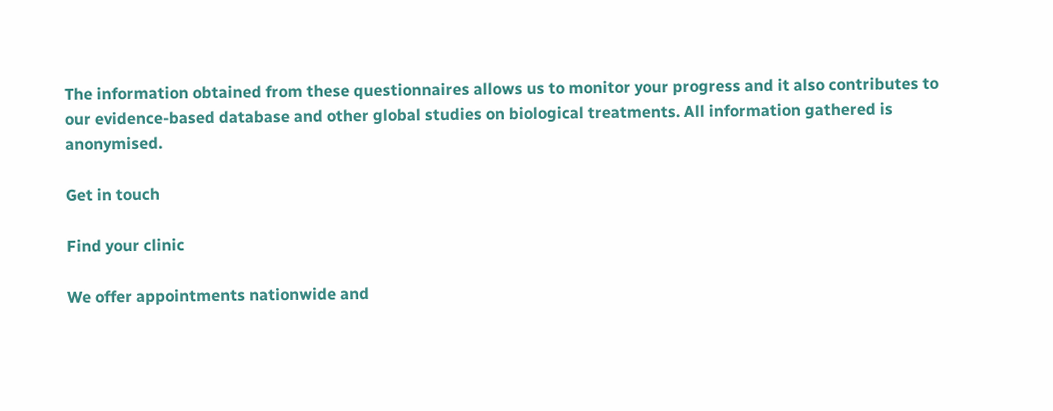The information obtained from these questionnaires allows us to monitor your progress and it also contributes to our evidence-based database and other global studies on biological treatments. All information gathered is anonymised.

Get in touch

Find your clinic

We offer appointments nationwide and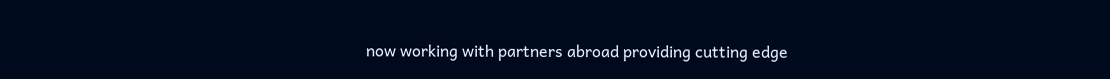now working with partners abroad providing cutting edge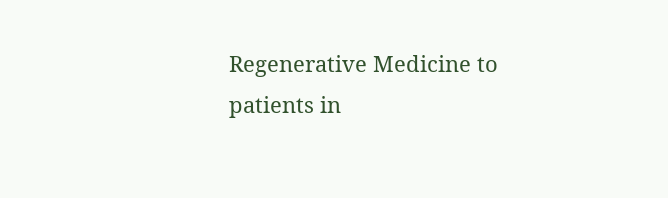Regenerative Medicine to patients in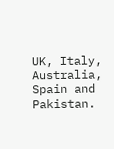UK, Italy, Australia, Spain and Pakistan.